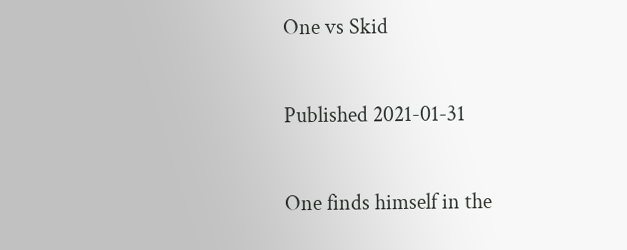One vs Skid

Published 2021-01-31

One finds himself in the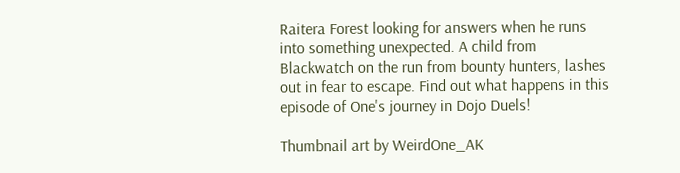Raitera Forest looking for answers when he runs into something unexpected. A child from Blackwatch on the run from bounty hunters, lashes out in fear to escape. Find out what happens in this episode of One's journey in Dojo Duels!

Thumbnail art by WeirdOne_AK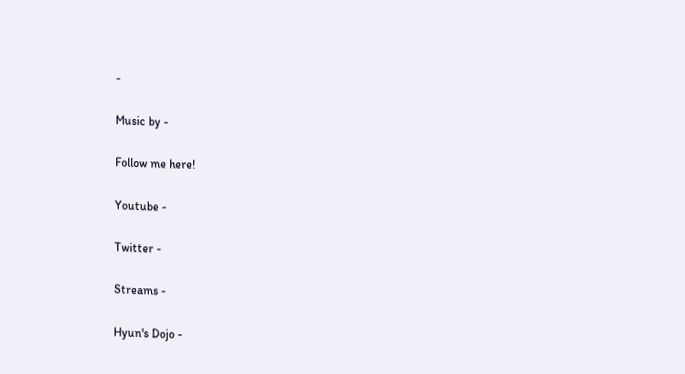-

Music by -

Follow me here!

Youtube -

Twitter -

Streams -

Hyun's Dojo -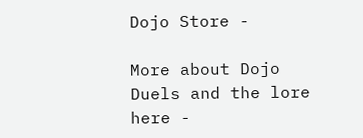Dojo Store -

More about Dojo Duels and the lore here -